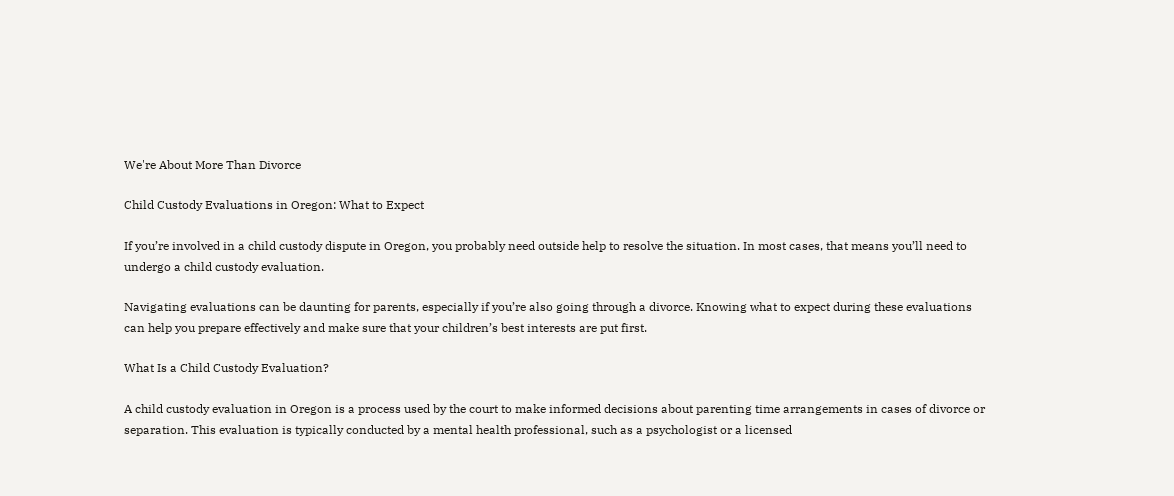We're About More Than Divorce

Child Custody Evaluations in Oregon: What to Expect

If you’re involved in a child custody dispute in Oregon, you probably need outside help to resolve the situation. In most cases, that means you’ll need to undergo a child custody evaluation.

Navigating evaluations can be daunting for parents, especially if you’re also going through a divorce. Knowing what to expect during these evaluations can help you prepare effectively and make sure that your children’s best interests are put first.

What Is a Child Custody Evaluation?

A child custody evaluation in Oregon is a process used by the court to make informed decisions about parenting time arrangements in cases of divorce or separation. This evaluation is typically conducted by a mental health professional, such as a psychologist or a licensed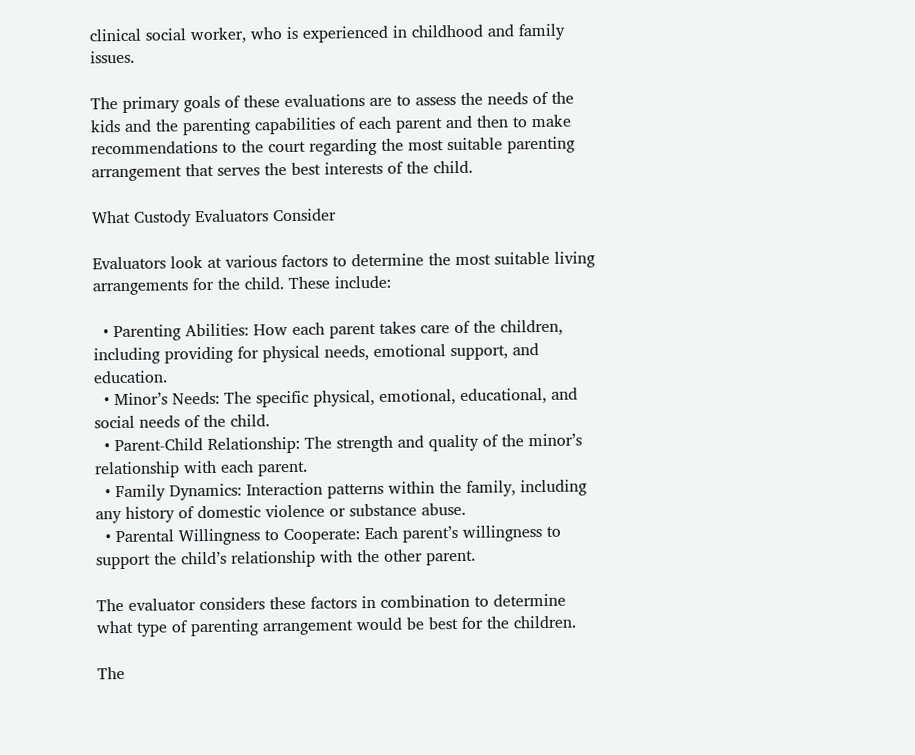clinical social worker, who is experienced in childhood and family issues.

The primary goals of these evaluations are to assess the needs of the kids and the parenting capabilities of each parent and then to make recommendations to the court regarding the most suitable parenting arrangement that serves the best interests of the child.

What Custody Evaluators Consider

Evaluators look at various factors to determine the most suitable living arrangements for the child. These include:

  • Parenting Abilities: How each parent takes care of the children, including providing for physical needs, emotional support, and education.
  • Minor’s Needs: The specific physical, emotional, educational, and social needs of the child.
  • Parent-Child Relationship: The strength and quality of the minor’s relationship with each parent.
  • Family Dynamics: Interaction patterns within the family, including any history of domestic violence or substance abuse.
  • Parental Willingness to Cooperate: Each parent’s willingness to support the child’s relationship with the other parent.

The evaluator considers these factors in combination to determine what type of parenting arrangement would be best for the children.

The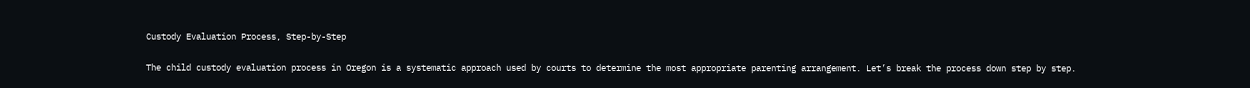Custody Evaluation Process, Step-by-Step

The child custody evaluation process in Oregon is a systematic approach used by courts to determine the most appropriate parenting arrangement. Let’s break the process down step by step.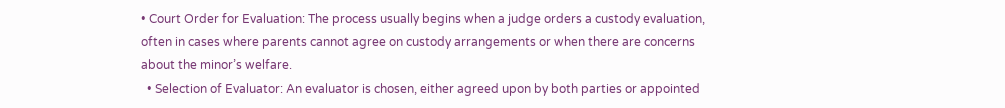• Court Order for Evaluation: The process usually begins when a judge orders a custody evaluation, often in cases where parents cannot agree on custody arrangements or when there are concerns about the minor’s welfare.
  • Selection of Evaluator: An evaluator is chosen, either agreed upon by both parties or appointed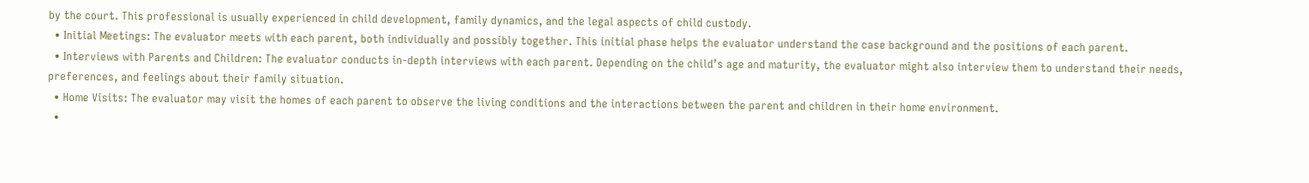by the court. This professional is usually experienced in child development, family dynamics, and the legal aspects of child custody.
  • Initial Meetings: The evaluator meets with each parent, both individually and possibly together. This initial phase helps the evaluator understand the case background and the positions of each parent.
  • Interviews with Parents and Children: The evaluator conducts in-depth interviews with each parent. Depending on the child’s age and maturity, the evaluator might also interview them to understand their needs, preferences, and feelings about their family situation.
  • Home Visits: The evaluator may visit the homes of each parent to observe the living conditions and the interactions between the parent and children in their home environment.
  •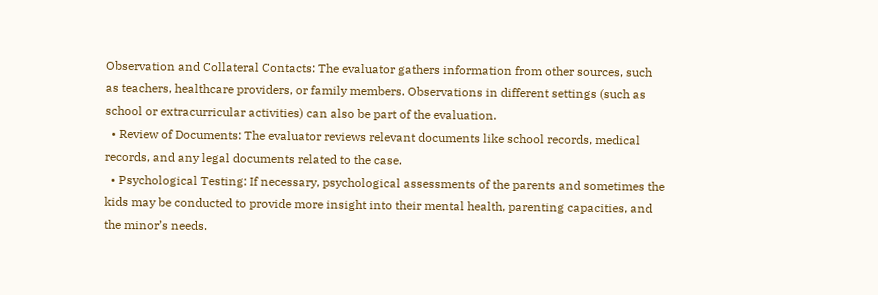Observation and Collateral Contacts: The evaluator gathers information from other sources, such as teachers, healthcare providers, or family members. Observations in different settings (such as school or extracurricular activities) can also be part of the evaluation.
  • Review of Documents: The evaluator reviews relevant documents like school records, medical records, and any legal documents related to the case.
  • Psychological Testing: If necessary, psychological assessments of the parents and sometimes the kids may be conducted to provide more insight into their mental health, parenting capacities, and the minor’s needs.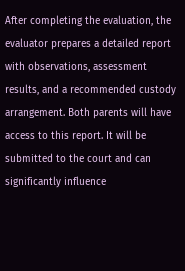After completing the evaluation, the evaluator prepares a detailed report with observations, assessment results, and a recommended custody arrangement. Both parents will have access to this report. It will be submitted to the court and can significantly influence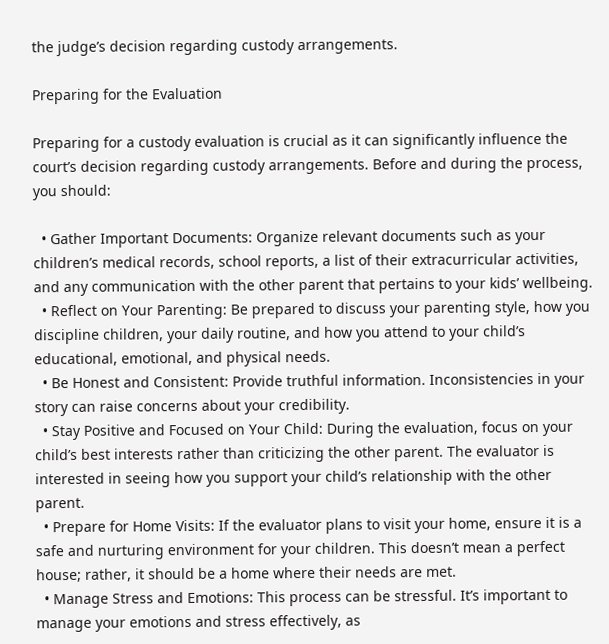the judge’s decision regarding custody arrangements.

Preparing for the Evaluation

Preparing for a custody evaluation is crucial as it can significantly influence the court’s decision regarding custody arrangements. Before and during the process, you should:

  • Gather Important Documents: Organize relevant documents such as your children’s medical records, school reports, a list of their extracurricular activities, and any communication with the other parent that pertains to your kids’ wellbeing.
  • Reflect on Your Parenting: Be prepared to discuss your parenting style, how you discipline children, your daily routine, and how you attend to your child’s educational, emotional, and physical needs.
  • Be Honest and Consistent: Provide truthful information. Inconsistencies in your story can raise concerns about your credibility.
  • Stay Positive and Focused on Your Child: During the evaluation, focus on your child’s best interests rather than criticizing the other parent. The evaluator is interested in seeing how you support your child’s relationship with the other parent.
  • Prepare for Home Visits: If the evaluator plans to visit your home, ensure it is a safe and nurturing environment for your children. This doesn’t mean a perfect house; rather, it should be a home where their needs are met.
  • Manage Stress and Emotions: This process can be stressful. It’s important to manage your emotions and stress effectively, as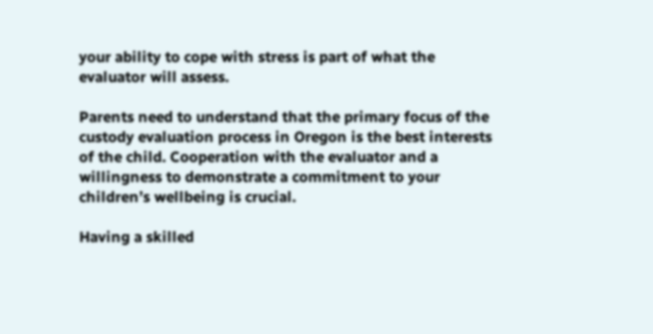your ability to cope with stress is part of what the evaluator will assess.

Parents need to understand that the primary focus of the custody evaluation process in Oregon is the best interests of the child. Cooperation with the evaluator and a willingness to demonstrate a commitment to your children’s wellbeing is crucial.

Having a skilled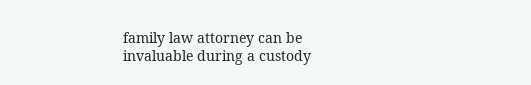family law attorney can be invaluable during a custody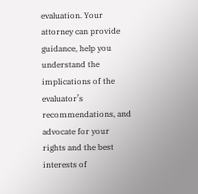evaluation. Your attorney can provide guidance, help you understand the implications of the evaluator’s recommendations, and advocate for your rights and the best interests of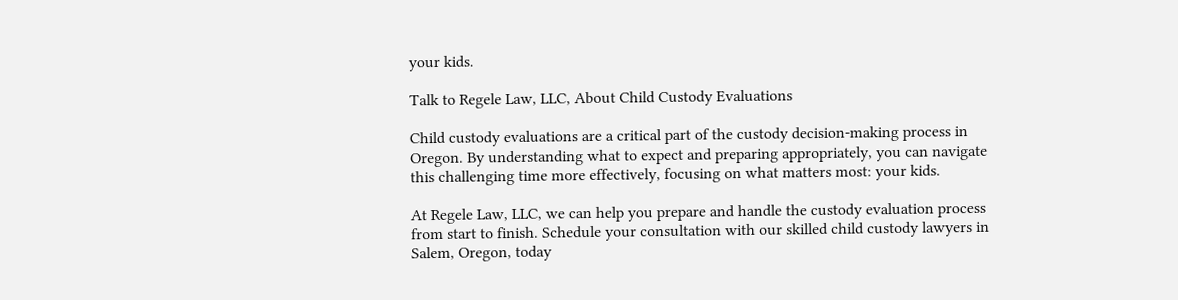your kids.

Talk to Regele Law, LLC, About Child Custody Evaluations

Child custody evaluations are a critical part of the custody decision-making process in Oregon. By understanding what to expect and preparing appropriately, you can navigate this challenging time more effectively, focusing on what matters most: your kids.

At Regele Law, LLC, we can help you prepare and handle the custody evaluation process from start to finish. Schedule your consultation with our skilled child custody lawyers in Salem, Oregon, today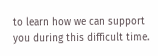to learn how we can support you during this difficult time.